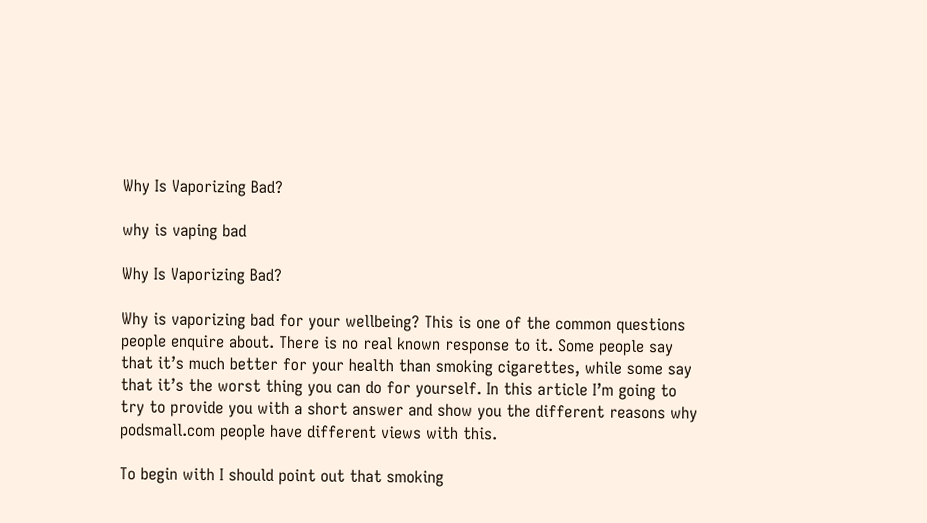Why Is Vaporizing Bad?

why is vaping bad

Why Is Vaporizing Bad?

Why is vaporizing bad for your wellbeing? This is one of the common questions people enquire about. There is no real known response to it. Some people say that it’s much better for your health than smoking cigarettes, while some say that it’s the worst thing you can do for yourself. In this article I’m going to try to provide you with a short answer and show you the different reasons why podsmall.com people have different views with this.

To begin with I should point out that smoking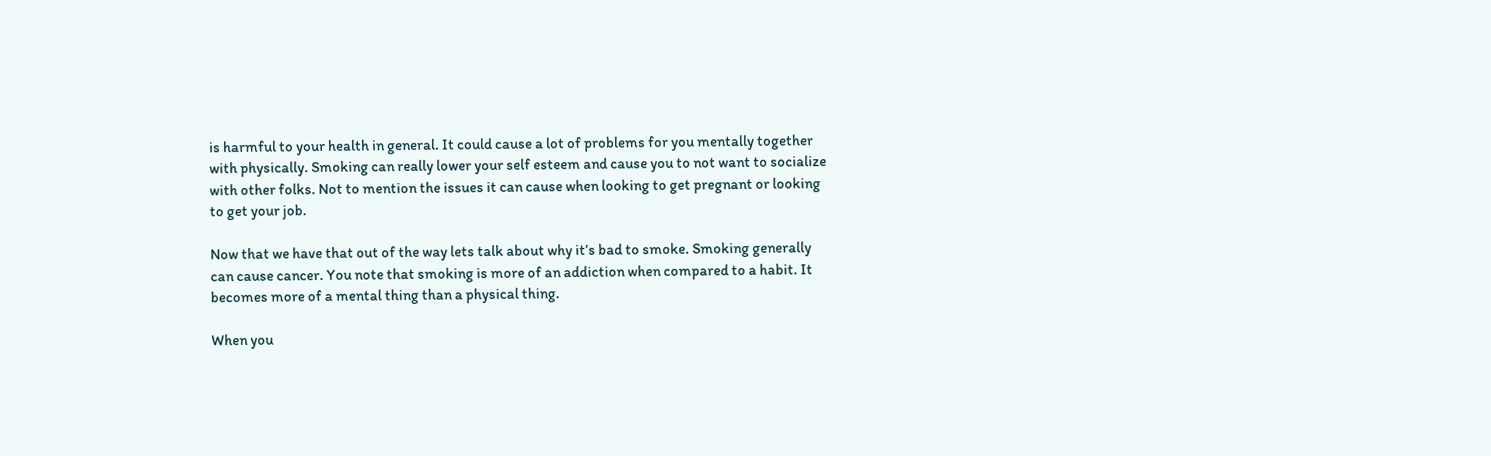is harmful to your health in general. It could cause a lot of problems for you mentally together with physically. Smoking can really lower your self esteem and cause you to not want to socialize with other folks. Not to mention the issues it can cause when looking to get pregnant or looking to get your job.

Now that we have that out of the way lets talk about why it’s bad to smoke. Smoking generally can cause cancer. You note that smoking is more of an addiction when compared to a habit. It becomes more of a mental thing than a physical thing.

When you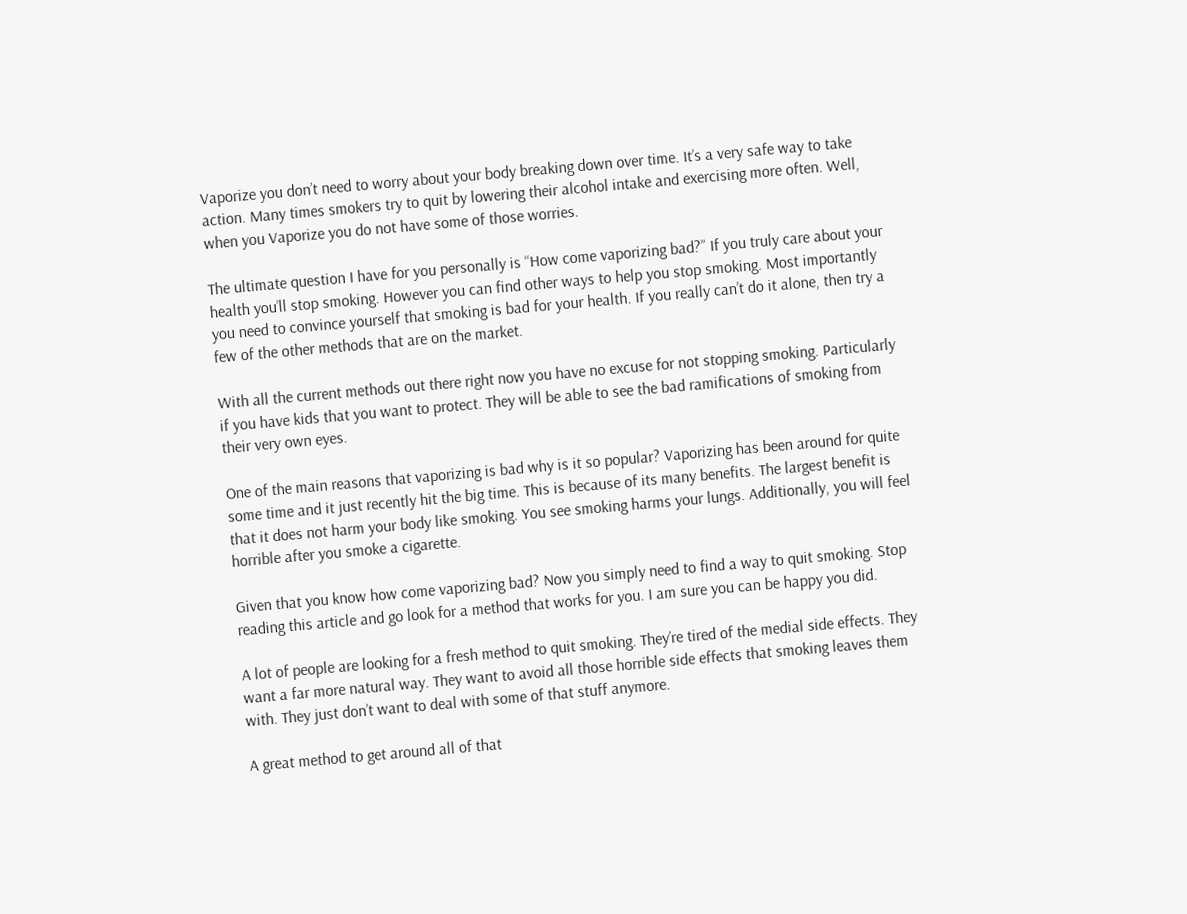Vaporize you don’t need to worry about your body breaking down over time. It’s a very safe way to take action. Many times smokers try to quit by lowering their alcohol intake and exercising more often. Well, when you Vaporize you do not have some of those worries.

The ultimate question I have for you personally is “How come vaporizing bad?” If you truly care about your health you’ll stop smoking. However you can find other ways to help you stop smoking. Most importantly you need to convince yourself that smoking is bad for your health. If you really can’t do it alone, then try a few of the other methods that are on the market.

With all the current methods out there right now you have no excuse for not stopping smoking. Particularly if you have kids that you want to protect. They will be able to see the bad ramifications of smoking from their very own eyes.

One of the main reasons that vaporizing is bad why is it so popular? Vaporizing has been around for quite some time and it just recently hit the big time. This is because of its many benefits. The largest benefit is that it does not harm your body like smoking. You see smoking harms your lungs. Additionally, you will feel horrible after you smoke a cigarette.

Given that you know how come vaporizing bad? Now you simply need to find a way to quit smoking. Stop reading this article and go look for a method that works for you. I am sure you can be happy you did.

A lot of people are looking for a fresh method to quit smoking. They’re tired of the medial side effects. They want a far more natural way. They want to avoid all those horrible side effects that smoking leaves them with. They just don’t want to deal with some of that stuff anymore.

A great method to get around all of that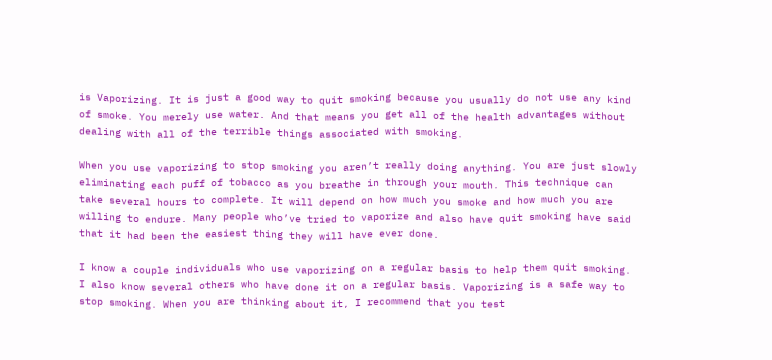is Vaporizing. It is just a good way to quit smoking because you usually do not use any kind of smoke. You merely use water. And that means you get all of the health advantages without dealing with all of the terrible things associated with smoking.

When you use vaporizing to stop smoking you aren’t really doing anything. You are just slowly eliminating each puff of tobacco as you breathe in through your mouth. This technique can take several hours to complete. It will depend on how much you smoke and how much you are willing to endure. Many people who’ve tried to vaporize and also have quit smoking have said that it had been the easiest thing they will have ever done.

I know a couple individuals who use vaporizing on a regular basis to help them quit smoking. I also know several others who have done it on a regular basis. Vaporizing is a safe way to stop smoking. When you are thinking about it, I recommend that you test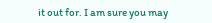it out for. I am sure you may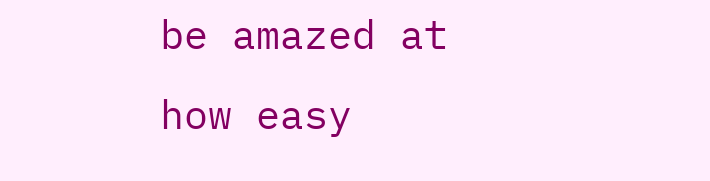be amazed at how easy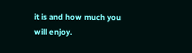it is and how much you will enjoy.